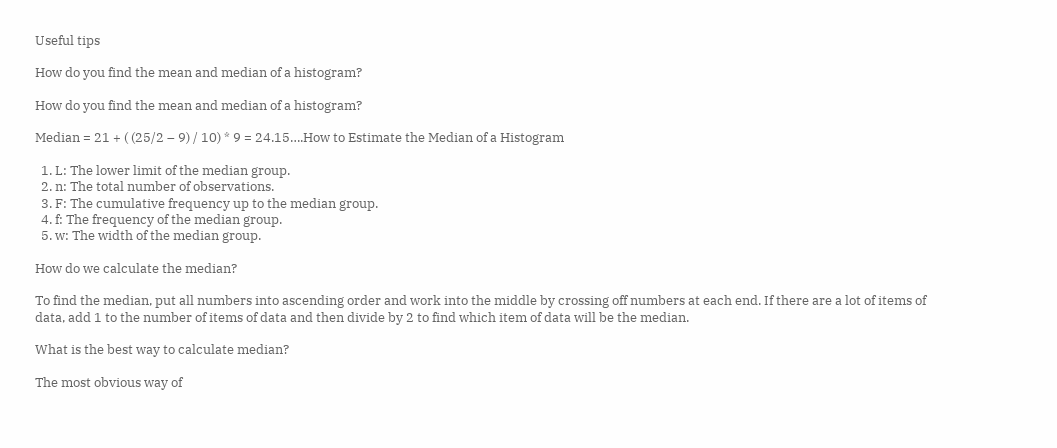Useful tips

How do you find the mean and median of a histogram?

How do you find the mean and median of a histogram?

Median = 21 + ( (25/2 – 9) / 10) * 9 = 24.15….How to Estimate the Median of a Histogram

  1. L: The lower limit of the median group.
  2. n: The total number of observations.
  3. F: The cumulative frequency up to the median group.
  4. f: The frequency of the median group.
  5. w: The width of the median group.

How do we calculate the median?

To find the median, put all numbers into ascending order and work into the middle by crossing off numbers at each end. If there are a lot of items of data, add 1 to the number of items of data and then divide by 2 to find which item of data will be the median.

What is the best way to calculate median?

The most obvious way of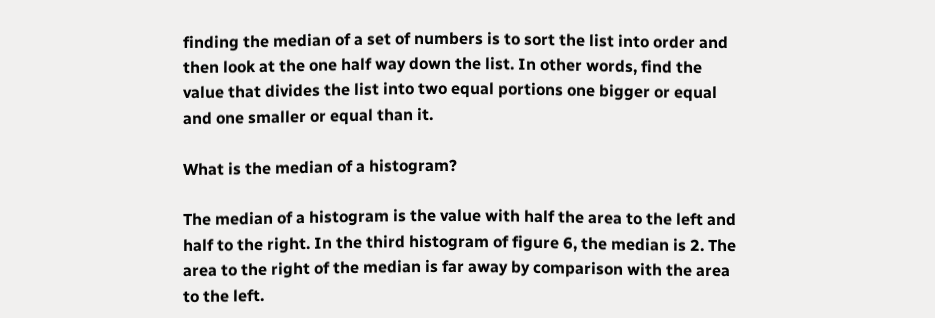finding the median of a set of numbers is to sort the list into order and then look at the one half way down the list. In other words, find the value that divides the list into two equal portions one bigger or equal and one smaller or equal than it.

What is the median of a histogram?

The median of a histogram is the value with half the area to the left and half to the right. In the third histogram of figure 6, the median is 2. The area to the right of the median is far away by comparison with the area to the left.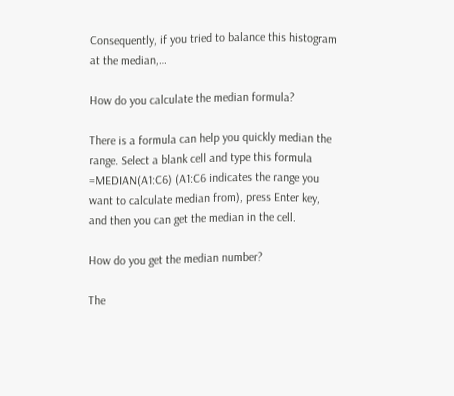Consequently, if you tried to balance this histogram at the median,…

How do you calculate the median formula?

There is a formula can help you quickly median the range. Select a blank cell and type this formula =MEDIAN(A1:C6) (A1:C6 indicates the range you want to calculate median from), press Enter key, and then you can get the median in the cell.

How do you get the median number?

The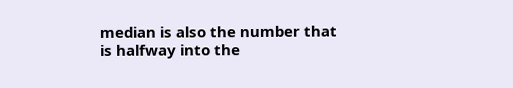median is also the number that is halfway into the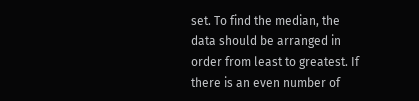set. To find the median, the data should be arranged in order from least to greatest. If there is an even number of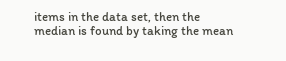items in the data set, then the median is found by taking the mean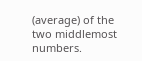(average) of the two middlemost numbers.